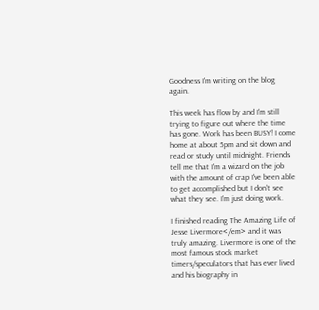Goodness I'm writing on the blog again.

This week has flow by and I'm still trying to figure out where the time has gone. Work has been BUSY! I come home at about 5pm and sit down and read or study until midnight. Friends tell me that I'm a wizard on the job with the amount of crap I've been able to get accomplished but I don't see what they see. I'm just doing work.

I finished reading The Amazing Life of Jesse Livermore</em> and it was truly amazing. Livermore is one of the most famous stock market timers/speculators that has ever lived and his biography in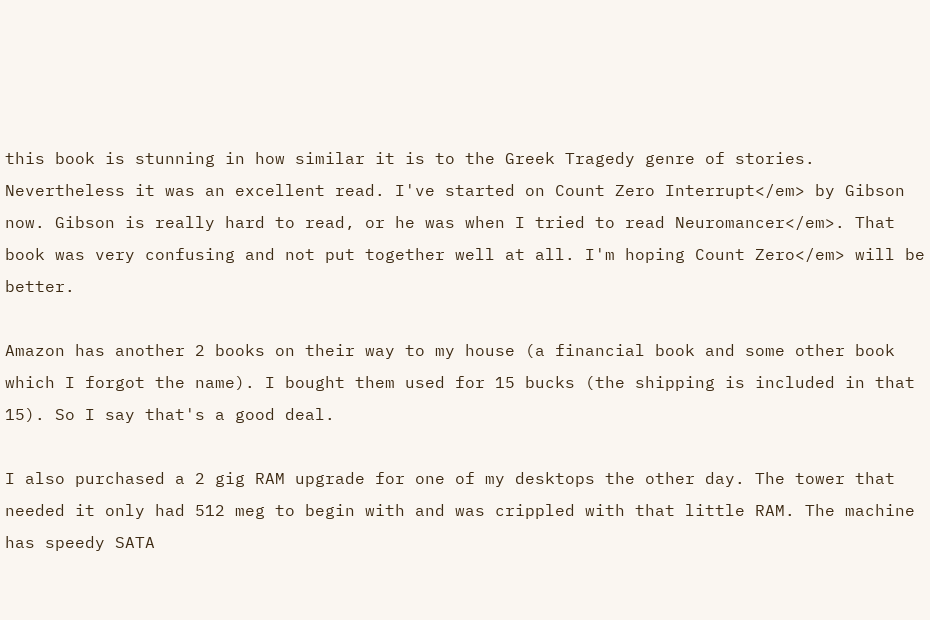this book is stunning in how similar it is to the Greek Tragedy genre of stories. Nevertheless it was an excellent read. I've started on Count Zero Interrupt</em> by Gibson now. Gibson is really hard to read, or he was when I tried to read Neuromancer</em>. That book was very confusing and not put together well at all. I'm hoping Count Zero</em> will be better.

Amazon has another 2 books on their way to my house (a financial book and some other book which I forgot the name). I bought them used for 15 bucks (the shipping is included in that 15). So I say that's a good deal.

I also purchased a 2 gig RAM upgrade for one of my desktops the other day. The tower that needed it only had 512 meg to begin with and was crippled with that little RAM. The machine has speedy SATA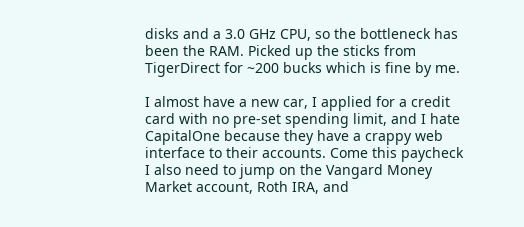disks and a 3.0 GHz CPU, so the bottleneck has been the RAM. Picked up the sticks from TigerDirect for ~200 bucks which is fine by me.

I almost have a new car, I applied for a credit card with no pre-set spending limit, and I hate CapitalOne because they have a crappy web interface to their accounts. Come this paycheck I also need to jump on the Vangard Money Market account, Roth IRA, and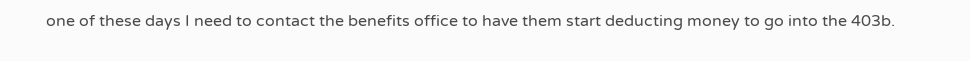one of these days I need to contact the benefits office to have them start deducting money to go into the 403b.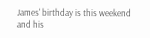James' birthday is this weekend and his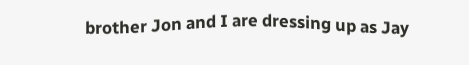brother Jon and I are dressing up as Jay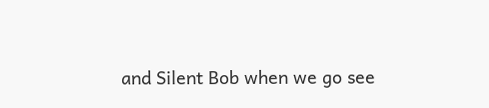and Silent Bob when we go see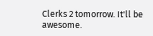Clerks 2 tomorrow. It'll be awesome.